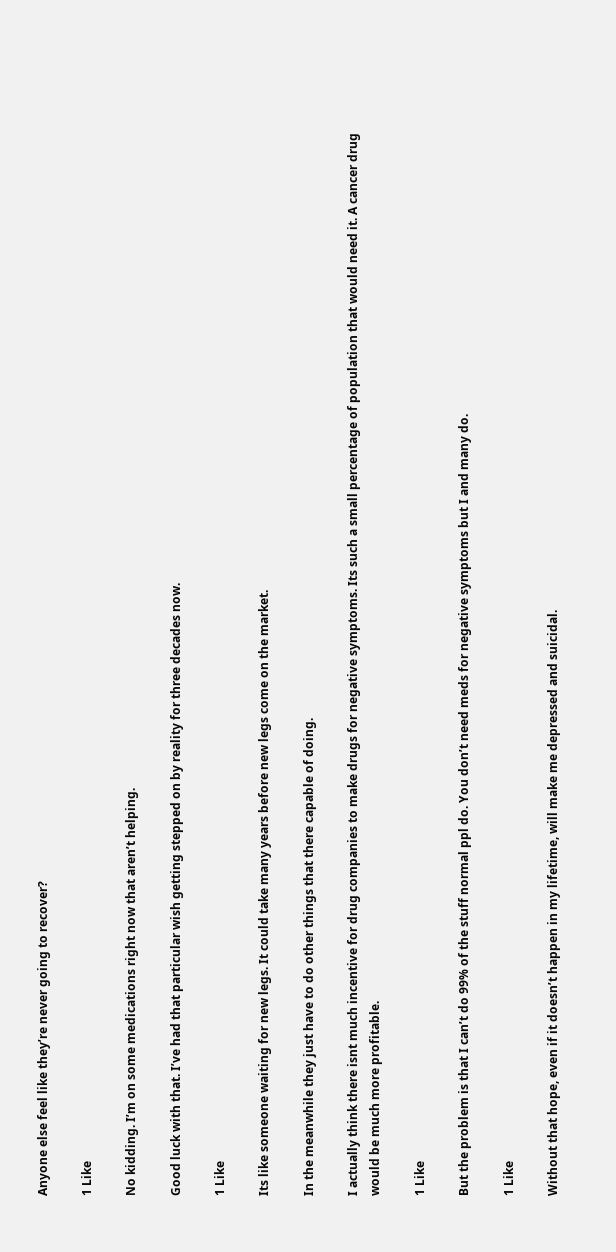Anyone else feel like they’re never going to recover?

1 Like

No kidding. I’m on some medications right now that aren’t helping.

Good luck with that. I’ve had that particular wish getting stepped on by reality for three decades now.

1 Like

Its like someone waiting for new legs. It could take many years before new legs come on the market.

In the meanwhile they just have to do other things that there capable of doing.

I actually think there isnt much incentive for drug companies to make drugs for negative symptoms. Its such a small percentage of population that would need it. A cancer drug would be much more profitable.

1 Like

But the problem is that I can’t do 99% of the stuff normal ppl do. You don’t need meds for negative symptoms but I and many do.

1 Like

Without that hope, even if it doesn’t happen in my lifetime, will make me depressed and suicidal.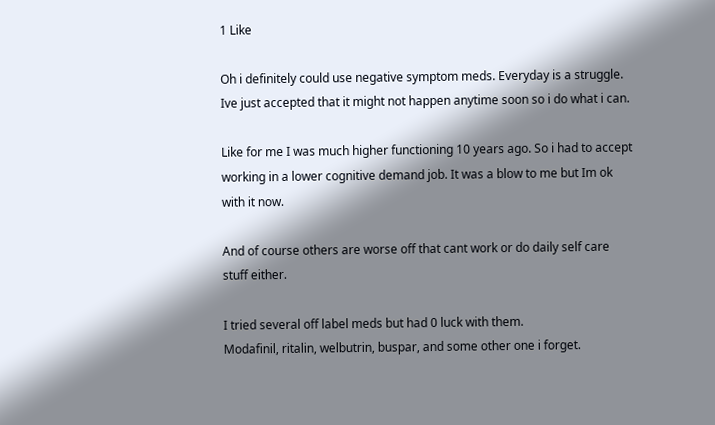1 Like

Oh i definitely could use negative symptom meds. Everyday is a struggle. Ive just accepted that it might not happen anytime soon so i do what i can.

Like for me I was much higher functioning 10 years ago. So i had to accept working in a lower cognitive demand job. It was a blow to me but Im ok with it now.

And of course others are worse off that cant work or do daily self care stuff either.

I tried several off label meds but had 0 luck with them.
Modafinil, ritalin, welbutrin, buspar, and some other one i forget.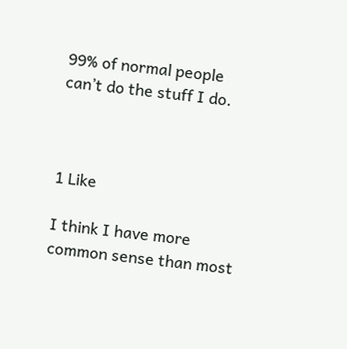99% of normal people can’t do the stuff I do.



1 Like

I think I have more common sense than most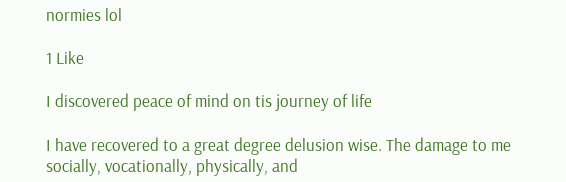normies lol

1 Like

I discovered peace of mind on tis journey of life

I have recovered to a great degree delusion wise. The damage to me socially, vocationally, physically, and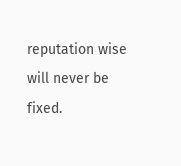reputation wise will never be fixed.